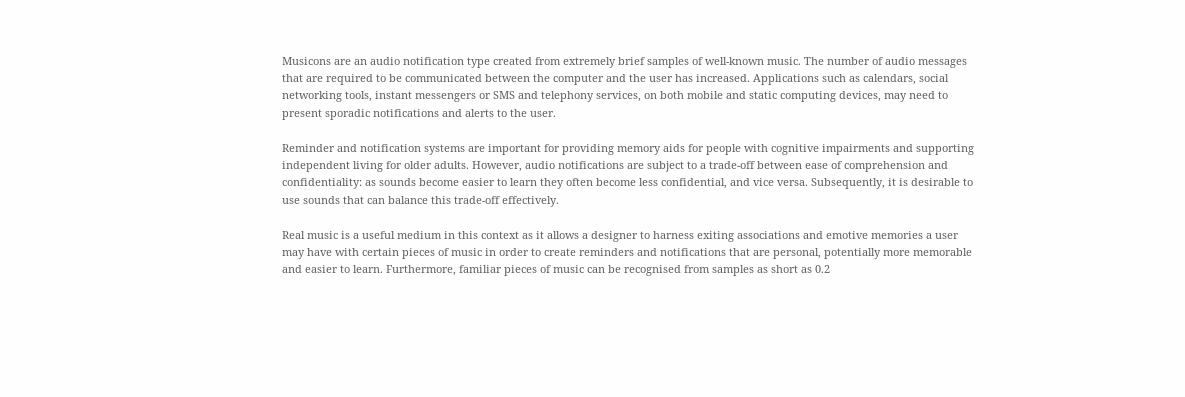Musicons are an audio notification type created from extremely brief samples of well-known music. The number of audio messages that are required to be communicated between the computer and the user has increased. Applications such as calendars, social networking tools, instant messengers or SMS and telephony services, on both mobile and static computing devices, may need to present sporadic notifications and alerts to the user.

Reminder and notification systems are important for providing memory aids for people with cognitive impairments and supporting independent living for older adults. However, audio notifications are subject to a trade-off between ease of comprehension and confidentiality: as sounds become easier to learn they often become less confidential, and vice versa. Subsequently, it is desirable to use sounds that can balance this trade-off effectively.

Real music is a useful medium in this context as it allows a designer to harness exiting associations and emotive memories a user may have with certain pieces of music in order to create reminders and notifications that are personal, potentially more memorable and easier to learn. Furthermore, familiar pieces of music can be recognised from samples as short as 0.2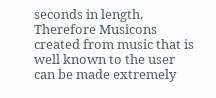seconds in length. Therefore Musicons created from music that is well known to the user can be made extremely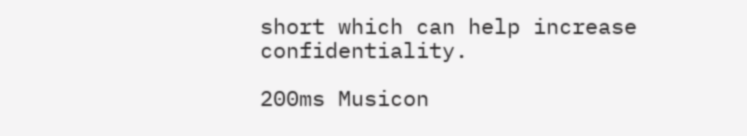short which can help increase confidentiality.

200ms Musicon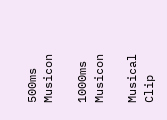500ms Musicon

1000ms Musicon

Musical Clip